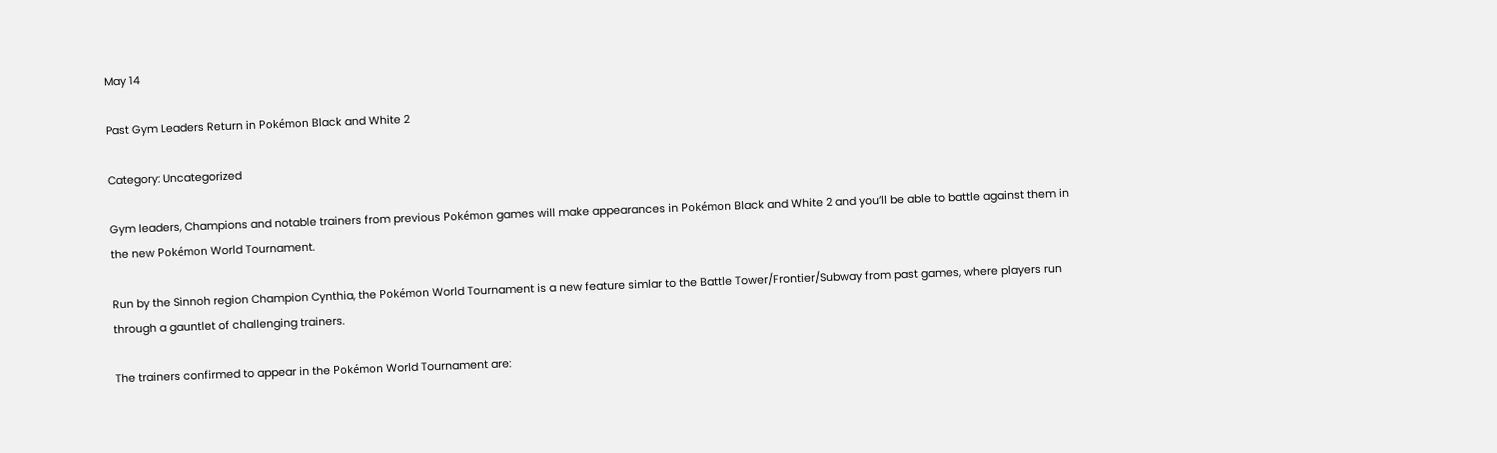May 14

Past Gym Leaders Return in Pokémon Black and White 2

Category: Uncategorized

Gym leaders, Champions and notable trainers from previous Pokémon games will make appearances in Pokémon Black and White 2 and you’ll be able to battle against them in the new Pokémon World Tournament.

Run by the Sinnoh region Champion Cynthia, the Pokémon World Tournament is a new feature simlar to the Battle Tower/Frontier/Subway from past games, where players run through a gauntlet of challenging trainers.

The trainers confirmed to appear in the Pokémon World Tournament are: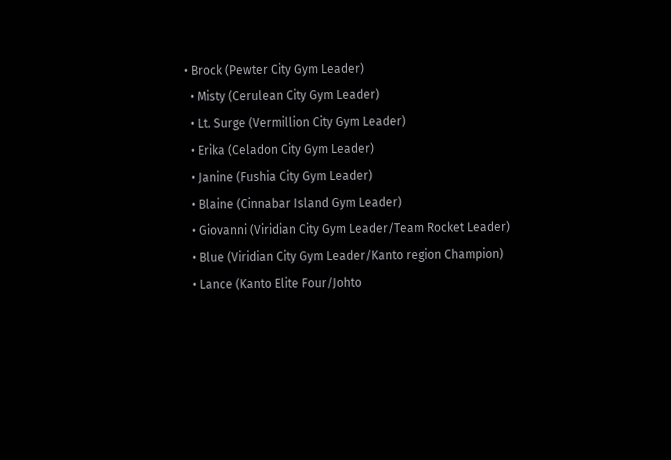• Brock (Pewter City Gym Leader)
  • Misty (Cerulean City Gym Leader)
  • Lt. Surge (Vermillion City Gym Leader)
  • Erika (Celadon City Gym Leader)
  • Janine (Fushia City Gym Leader)
  • Blaine (Cinnabar Island Gym Leader)
  • Giovanni (Viridian City Gym Leader/Team Rocket Leader)
  • Blue (Viridian City Gym Leader/Kanto region Champion)
  • Lance (Kanto Elite Four/Johto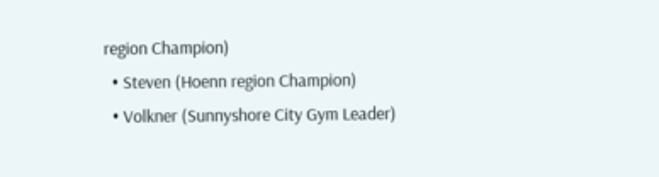region Champion)
  • Steven (Hoenn region Champion)
  • Volkner (Sunnyshore City Gym Leader)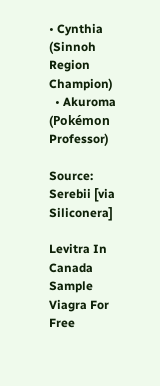• Cynthia (Sinnoh Region Champion)
  • Akuroma (Pokémon Professor)

Source: Serebii [via Siliconera]

Levitra In Canada Sample Viagra For Free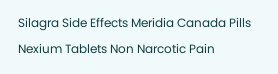Silagra Side Effects Meridia Canada Pills Nexium Tablets Non Narcotic Pain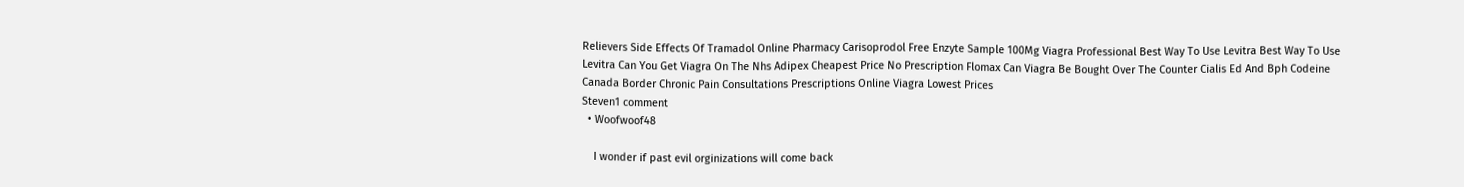Relievers Side Effects Of Tramadol Online Pharmacy Carisoprodol Free Enzyte Sample 100Mg Viagra Professional Best Way To Use Levitra Best Way To Use Levitra Can You Get Viagra On The Nhs Adipex Cheapest Price No Prescription Flomax Can Viagra Be Bought Over The Counter Cialis Ed And Bph Codeine Canada Border Chronic Pain Consultations Prescriptions Online Viagra Lowest Prices
Steven1 comment
  • Woofwoof48

    I wonder if past evil orginizations will come back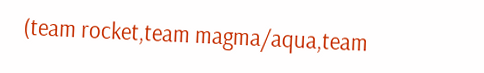(team rocket,team magma/aqua,team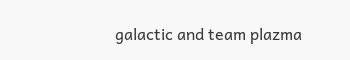galactic and team plazma